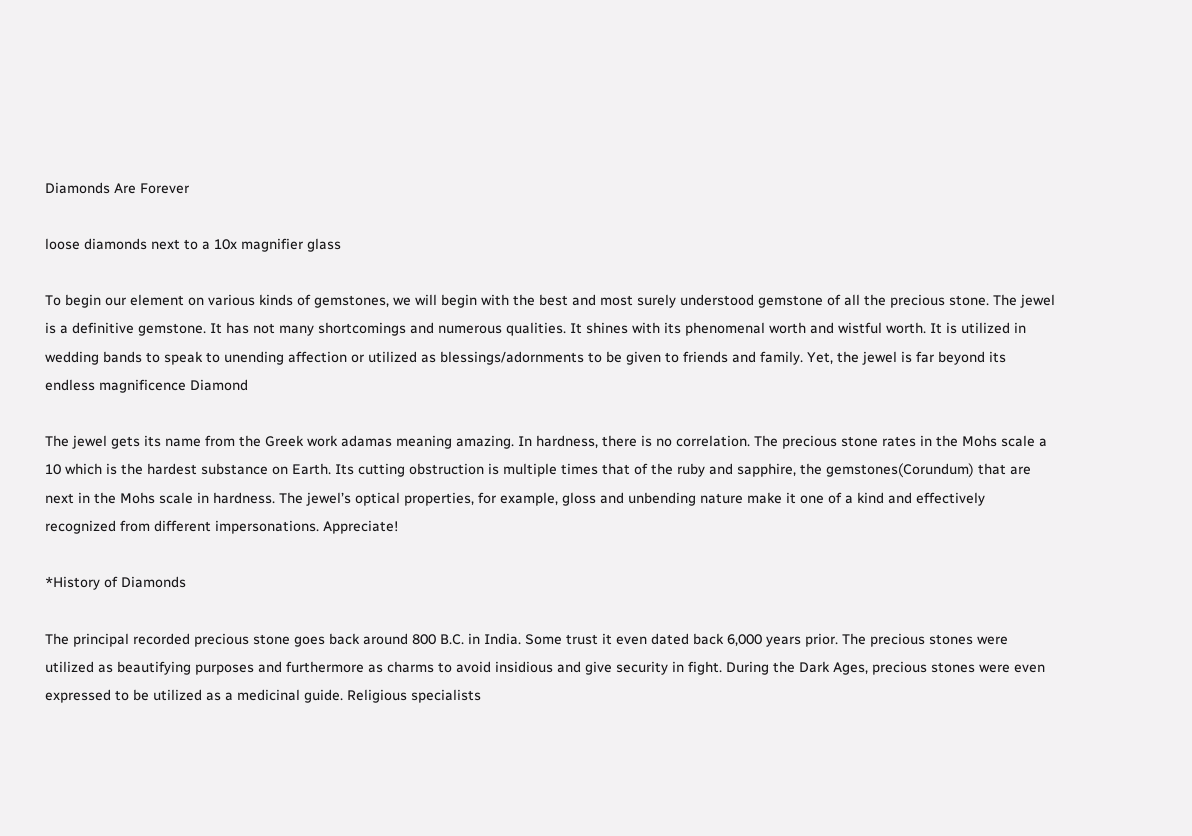Diamonds Are Forever

loose diamonds next to a 10x magnifier glass

To begin our element on various kinds of gemstones, we will begin with the best and most surely understood gemstone of all the precious stone. The jewel is a definitive gemstone. It has not many shortcomings and numerous qualities. It shines with its phenomenal worth and wistful worth. It is utilized in wedding bands to speak to unending affection or utilized as blessings/adornments to be given to friends and family. Yet, the jewel is far beyond its endless magnificence Diamond

The jewel gets its name from the Greek work adamas meaning amazing. In hardness, there is no correlation. The precious stone rates in the Mohs scale a 10 which is the hardest substance on Earth. Its cutting obstruction is multiple times that of the ruby and sapphire, the gemstones(Corundum) that are next in the Mohs scale in hardness. The jewel’s optical properties, for example, gloss and unbending nature make it one of a kind and effectively recognized from different impersonations. Appreciate!

*History of Diamonds

The principal recorded precious stone goes back around 800 B.C. in India. Some trust it even dated back 6,000 years prior. The precious stones were utilized as beautifying purposes and furthermore as charms to avoid insidious and give security in fight. During the Dark Ages, precious stones were even expressed to be utilized as a medicinal guide. Religious specialists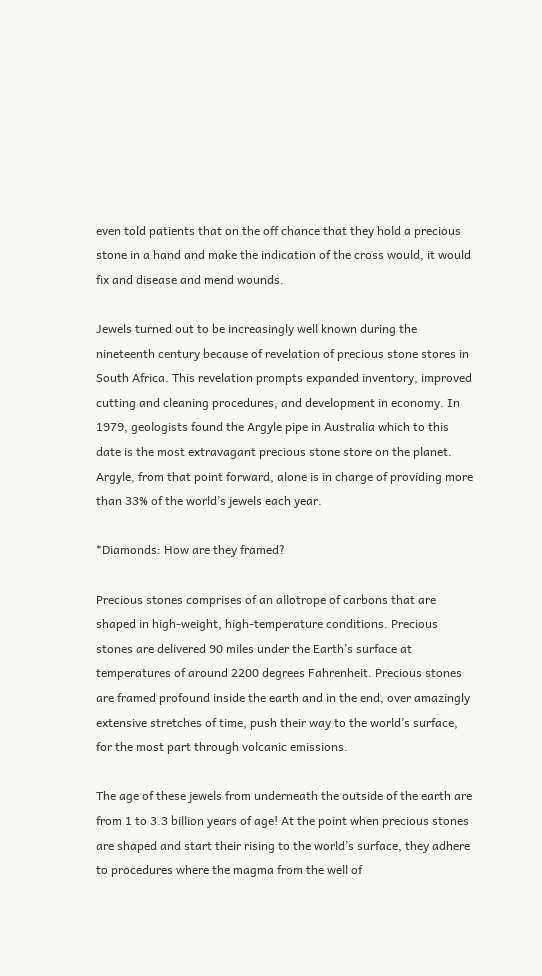even told patients that on the off chance that they hold a precious stone in a hand and make the indication of the cross would, it would fix and disease and mend wounds.

Jewels turned out to be increasingly well known during the nineteenth century because of revelation of precious stone stores in South Africa. This revelation prompts expanded inventory, improved cutting and cleaning procedures, and development in economy. In 1979, geologists found the Argyle pipe in Australia which to this date is the most extravagant precious stone store on the planet. Argyle, from that point forward, alone is in charge of providing more than 33% of the world’s jewels each year.

*Diamonds: How are they framed?

Precious stones comprises of an allotrope of carbons that are shaped in high-weight, high-temperature conditions. Precious stones are delivered 90 miles under the Earth’s surface at temperatures of around 2200 degrees Fahrenheit. Precious stones are framed profound inside the earth and in the end, over amazingly extensive stretches of time, push their way to the world’s surface, for the most part through volcanic emissions.

The age of these jewels from underneath the outside of the earth are from 1 to 3.3 billion years of age! At the point when precious stones are shaped and start their rising to the world’s surface, they adhere to procedures where the magma from the well of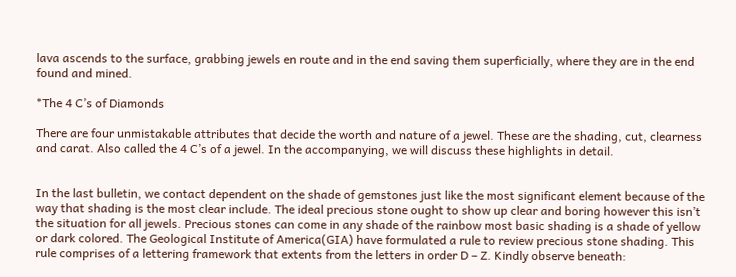lava ascends to the surface, grabbing jewels en route and in the end saving them superficially, where they are in the end found and mined.

*The 4 C’s of Diamonds

There are four unmistakable attributes that decide the worth and nature of a jewel. These are the shading, cut, clearness and carat. Also called the 4 C’s of a jewel. In the accompanying, we will discuss these highlights in detail.


In the last bulletin, we contact dependent on the shade of gemstones just like the most significant element because of the way that shading is the most clear include. The ideal precious stone ought to show up clear and boring however this isn’t the situation for all jewels. Precious stones can come in any shade of the rainbow most basic shading is a shade of yellow or dark colored. The Geological Institute of America(GIA) have formulated a rule to review precious stone shading. This rule comprises of a lettering framework that extents from the letters in order D – Z. Kindly observe beneath: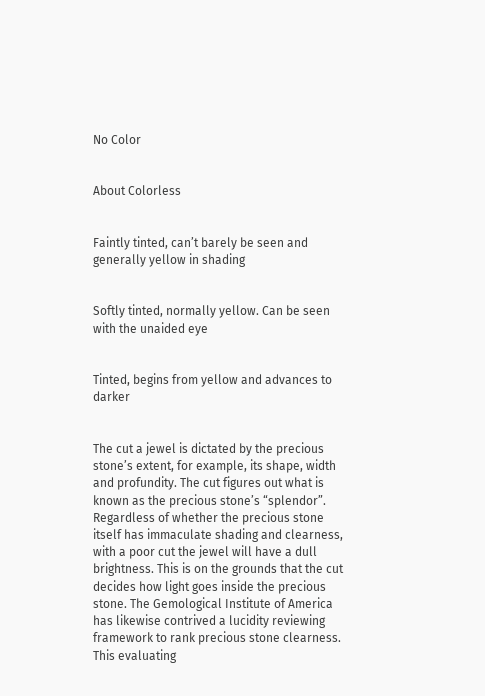No Color


About Colorless


Faintly tinted, can’t barely be seen and generally yellow in shading


Softly tinted, normally yellow. Can be seen with the unaided eye


Tinted, begins from yellow and advances to darker


The cut a jewel is dictated by the precious stone’s extent, for example, its shape, width and profundity. The cut figures out what is known as the precious stone’s “splendor”. Regardless of whether the precious stone itself has immaculate shading and clearness, with a poor cut the jewel will have a dull brightness. This is on the grounds that the cut decides how light goes inside the precious stone. The Gemological Institute of America has likewise contrived a lucidity reviewing framework to rank precious stone clearness. This evaluating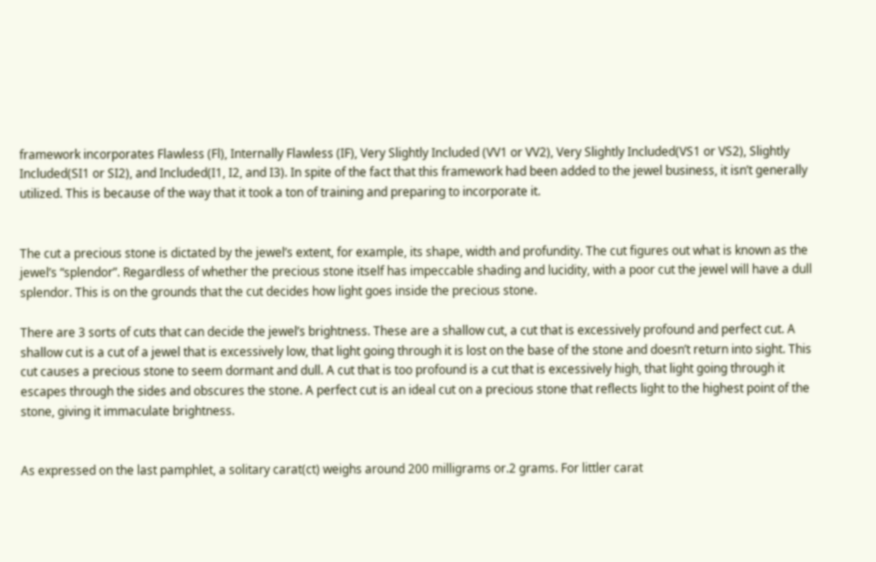framework incorporates Flawless (Fl), Internally Flawless (IF), Very Slightly Included (VV1 or VV2), Very Slightly Included(VS1 or VS2), Slightly Included(SI1 or SI2), and Included(I1, I2, and I3). In spite of the fact that this framework had been added to the jewel business, it isn’t generally utilized. This is because of the way that it took a ton of training and preparing to incorporate it.


The cut a precious stone is dictated by the jewel’s extent, for example, its shape, width and profundity. The cut figures out what is known as the jewel’s “splendor”. Regardless of whether the precious stone itself has impeccable shading and lucidity, with a poor cut the jewel will have a dull splendor. This is on the grounds that the cut decides how light goes inside the precious stone.

There are 3 sorts of cuts that can decide the jewel’s brightness. These are a shallow cut, a cut that is excessively profound and perfect cut. A shallow cut is a cut of a jewel that is excessively low, that light going through it is lost on the base of the stone and doesn’t return into sight. This cut causes a precious stone to seem dormant and dull. A cut that is too profound is a cut that is excessively high, that light going through it escapes through the sides and obscures the stone. A perfect cut is an ideal cut on a precious stone that reflects light to the highest point of the stone, giving it immaculate brightness.


As expressed on the last pamphlet, a solitary carat(ct) weighs around 200 milligrams or.2 grams. For littler carat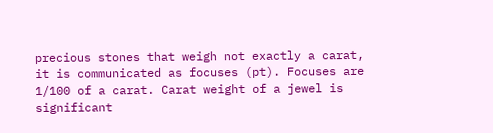precious stones that weigh not exactly a carat, it is communicated as focuses (pt). Focuses are 1/100 of a carat. Carat weight of a jewel is significant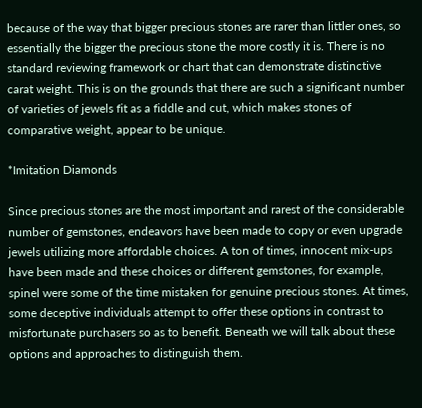because of the way that bigger precious stones are rarer than littler ones, so essentially the bigger the precious stone the more costly it is. There is no standard reviewing framework or chart that can demonstrate distinctive carat weight. This is on the grounds that there are such a significant number of varieties of jewels fit as a fiddle and cut, which makes stones of comparative weight, appear to be unique.

*Imitation Diamonds

Since precious stones are the most important and rarest of the considerable number of gemstones, endeavors have been made to copy or even upgrade jewels utilizing more affordable choices. A ton of times, innocent mix-ups have been made and these choices or different gemstones, for example, spinel were some of the time mistaken for genuine precious stones. At times, some deceptive individuals attempt to offer these options in contrast to misfortunate purchasers so as to benefit. Beneath we will talk about these options and approaches to distinguish them.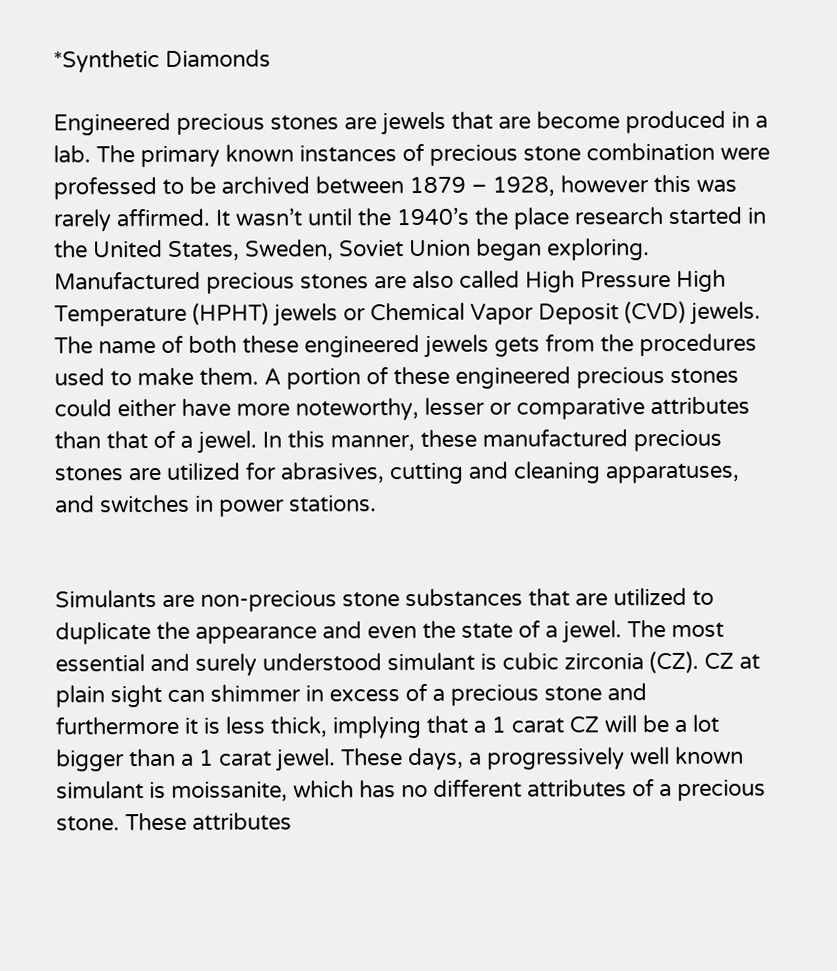*Synthetic Diamonds

Engineered precious stones are jewels that are become produced in a lab. The primary known instances of precious stone combination were professed to be archived between 1879 – 1928, however this was rarely affirmed. It wasn’t until the 1940’s the place research started in the United States, Sweden, Soviet Union began exploring. Manufactured precious stones are also called High Pressure High Temperature (HPHT) jewels or Chemical Vapor Deposit (CVD) jewels. The name of both these engineered jewels gets from the procedures used to make them. A portion of these engineered precious stones could either have more noteworthy, lesser or comparative attributes than that of a jewel. In this manner, these manufactured precious stones are utilized for abrasives, cutting and cleaning apparatuses, and switches in power stations.


Simulants are non-precious stone substances that are utilized to duplicate the appearance and even the state of a jewel. The most essential and surely understood simulant is cubic zirconia (CZ). CZ at plain sight can shimmer in excess of a precious stone and furthermore it is less thick, implying that a 1 carat CZ will be a lot bigger than a 1 carat jewel. These days, a progressively well known simulant is moissanite, which has no different attributes of a precious stone. These attributes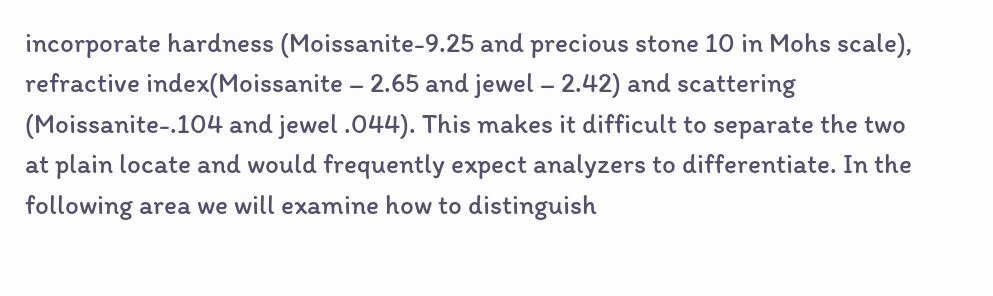incorporate hardness (Moissanite-9.25 and precious stone 10 in Mohs scale), refractive index(Moissanite – 2.65 and jewel – 2.42) and scattering (Moissanite-.104 and jewel .044). This makes it difficult to separate the two at plain locate and would frequently expect analyzers to differentiate. In the following area we will examine how to distinguish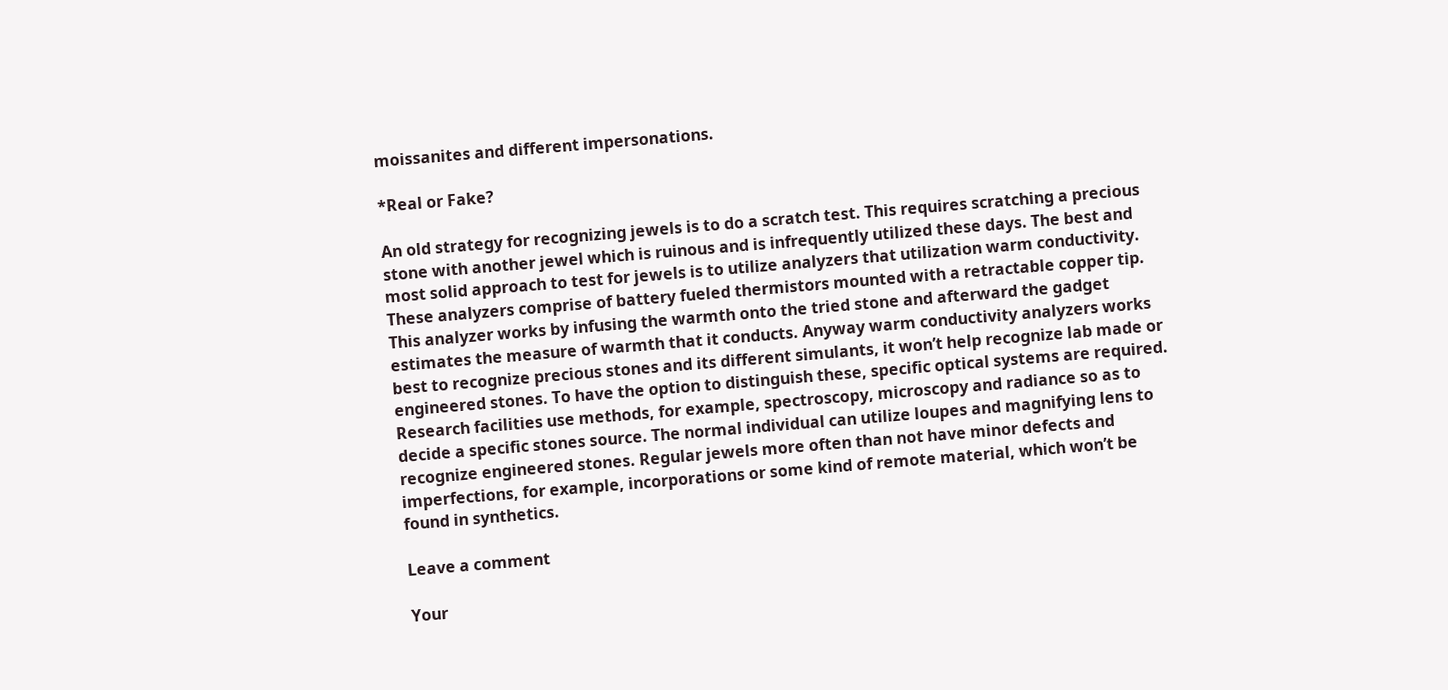moissanites and different impersonations.

*Real or Fake?

An old strategy for recognizing jewels is to do a scratch test. This requires scratching a precious stone with another jewel which is ruinous and is infrequently utilized these days. The best and most solid approach to test for jewels is to utilize analyzers that utilization warm conductivity. These analyzers comprise of battery fueled thermistors mounted with a retractable copper tip. This analyzer works by infusing the warmth onto the tried stone and afterward the gadget estimates the measure of warmth that it conducts. Anyway warm conductivity analyzers works best to recognize precious stones and its different simulants, it won’t help recognize lab made or engineered stones. To have the option to distinguish these, specific optical systems are required. Research facilities use methods, for example, spectroscopy, microscopy and radiance so as to decide a specific stones source. The normal individual can utilize loupes and magnifying lens to recognize engineered stones. Regular jewels more often than not have minor defects and imperfections, for example, incorporations or some kind of remote material, which won’t be found in synthetics.

Leave a comment

Your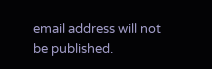email address will not be published.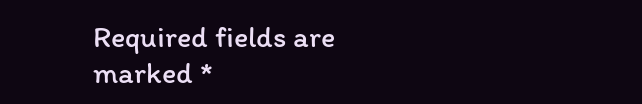Required fields are marked *